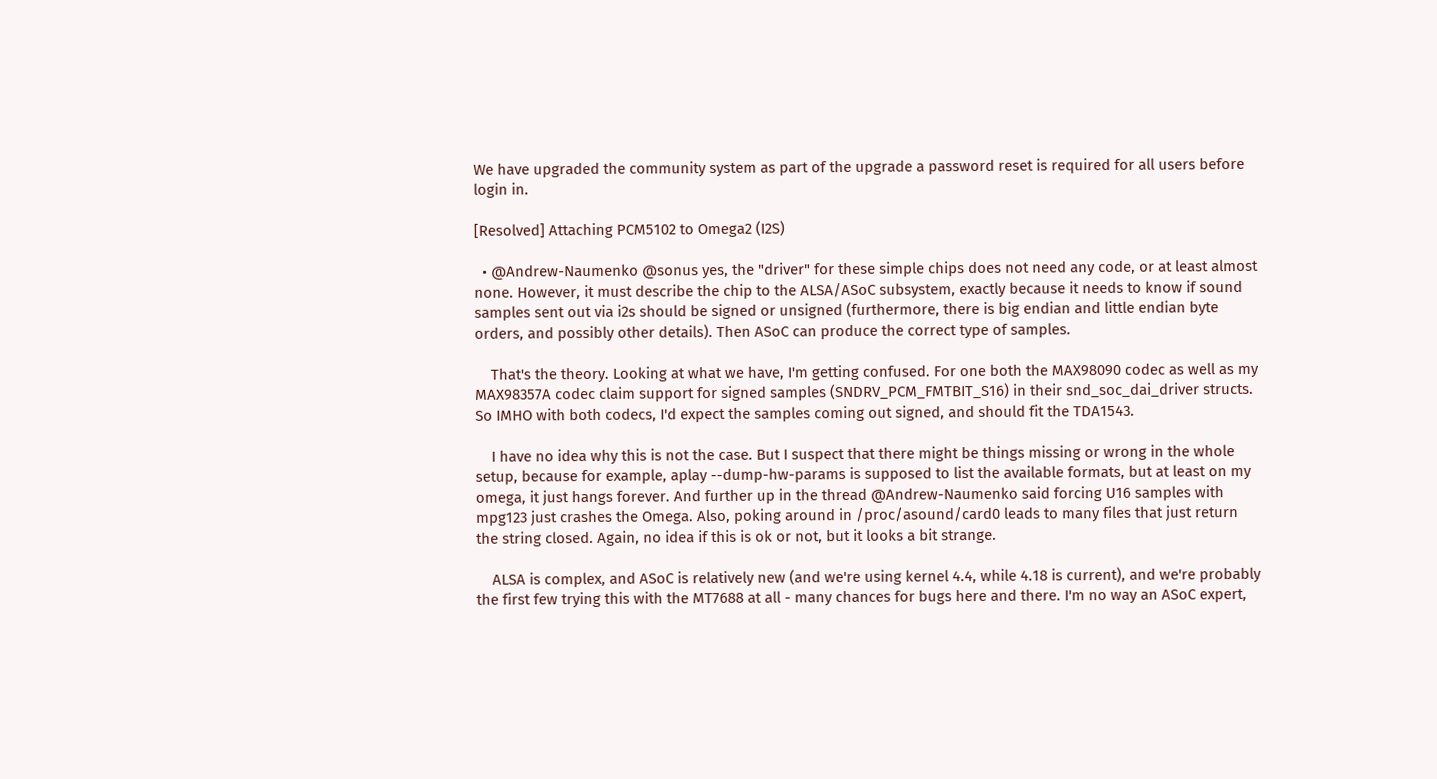We have upgraded the community system as part of the upgrade a password reset is required for all users before login in.

[Resolved] Attaching PCM5102 to Omega2 (I2S)

  • @Andrew-Naumenko @sonus yes, the "driver" for these simple chips does not need any code, or at least almost none. However, it must describe the chip to the ALSA/ASoC subsystem, exactly because it needs to know if sound samples sent out via i2s should be signed or unsigned (furthermore, there is big endian and little endian byte orders, and possibly other details). Then ASoC can produce the correct type of samples.

    That's the theory. Looking at what we have, I'm getting confused. For one both the MAX98090 codec as well as my MAX98357A codec claim support for signed samples (SNDRV_PCM_FMTBIT_S16) in their snd_soc_dai_driver structs. So IMHO with both codecs, I'd expect the samples coming out signed, and should fit the TDA1543.

    I have no idea why this is not the case. But I suspect that there might be things missing or wrong in the whole setup, because for example, aplay --dump-hw-params is supposed to list the available formats, but at least on my omega, it just hangs forever. And further up in the thread @Andrew-Naumenko said forcing U16 samples with mpg123 just crashes the Omega. Also, poking around in /proc/asound/card0 leads to many files that just return the string closed. Again, no idea if this is ok or not, but it looks a bit strange.

    ALSA is complex, and ASoC is relatively new (and we're using kernel 4.4, while 4.18 is current), and we're probably the first few trying this with the MT7688 at all - many chances for bugs here and there. I'm no way an ASoC expert,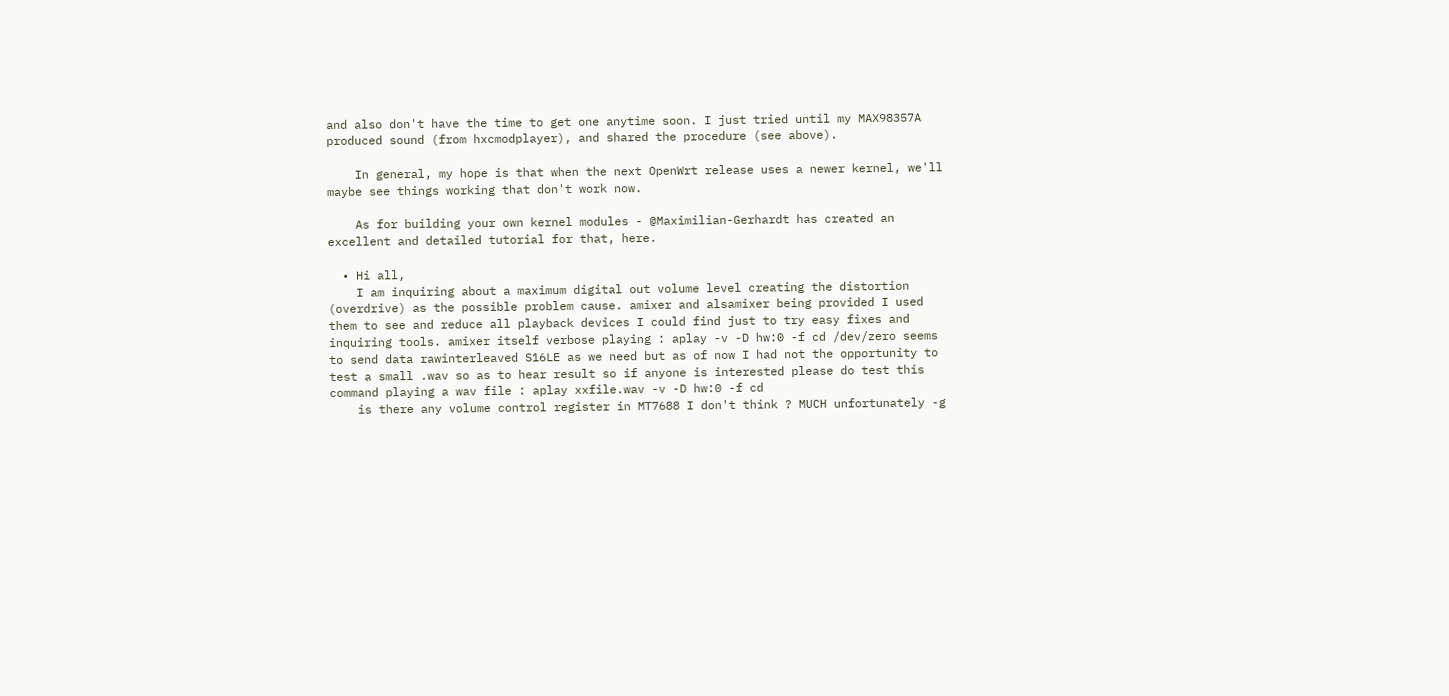and also don't have the time to get one anytime soon. I just tried until my MAX98357A produced sound (from hxcmodplayer), and shared the procedure (see above).

    In general, my hope is that when the next OpenWrt release uses a newer kernel, we'll maybe see things working that don't work now.

    As for building your own kernel modules - @Maximilian-Gerhardt has created an excellent and detailed tutorial for that, here.

  • Hi all,
    I am inquiring about a maximum digital out volume level creating the distortion (overdrive) as the possible problem cause. amixer and alsamixer being provided I used them to see and reduce all playback devices I could find just to try easy fixes and inquiring tools. amixer itself verbose playing : aplay -v -D hw:0 -f cd /dev/zero seems to send data rawinterleaved S16LE as we need but as of now I had not the opportunity to test a small .wav so as to hear result so if anyone is interested please do test this command playing a wav file : aplay xxfile.wav -v -D hw:0 -f cd
    is there any volume control register in MT7688 I don't think ? MUCH unfortunately -g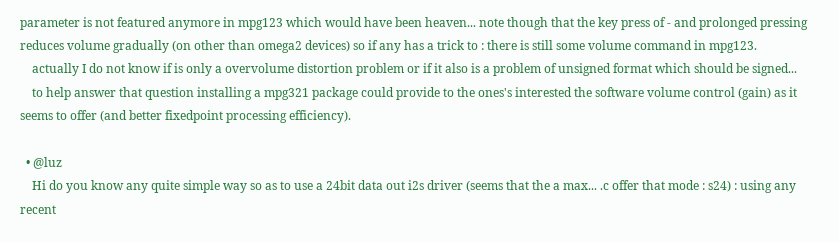parameter is not featured anymore in mpg123 which would have been heaven... note though that the key press of - and prolonged pressing reduces volume gradually (on other than omega2 devices) so if any has a trick to : there is still some volume command in mpg123.
    actually I do not know if is only a overvolume distortion problem or if it also is a problem of unsigned format which should be signed...
    to help answer that question installing a mpg321 package could provide to the ones's interested the software volume control (gain) as it seems to offer (and better fixedpoint processing efficiency).

  • @luz
    Hi do you know any quite simple way so as to use a 24bit data out i2s driver (seems that the a max... .c offer that mode : s24) : using any recent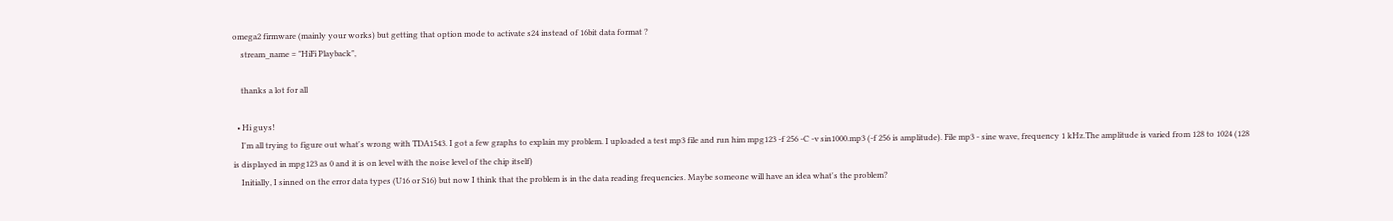omega2 firmware (mainly your works) but getting that option mode to activate s24 instead of 16bit data format ?
    stream_name = "HiFi Playback",

    thanks a lot for all

  • Hi guys!
    I'm all trying to figure out what's wrong with TDA1543. I got a few graphs to explain my problem. I uploaded a test mp3 file and run him mpg123 -f 256 -C -v sin1000.mp3 (-f 256 is amplitude). File mp3 - sine wave, frequency 1 kHz.The amplitude is varied from 128 to 1024 (128 is displayed in mpg123 as 0 and it is on level with the noise level of the chip itself)
    Initially, I sinned on the error data types (U16 or S16) but now I think that the problem is in the data reading frequencies. Maybe someone will have an idea what's the problem?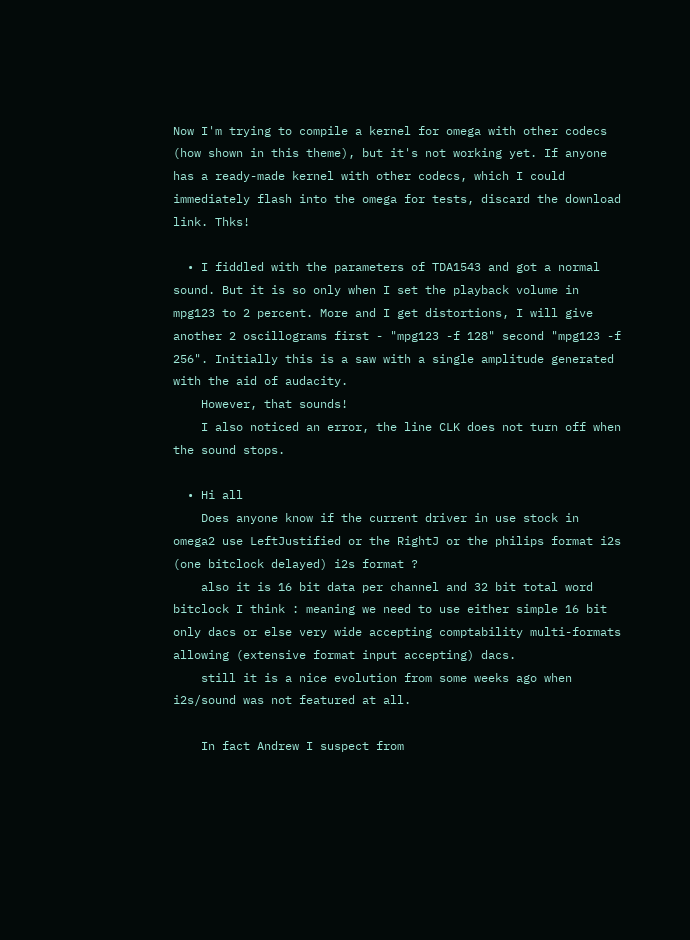Now I'm trying to compile a kernel for omega with other codecs (how shown in this theme), but it's not working yet. If anyone has a ready-made kernel with other codecs, which I could immediately flash into the omega for tests, discard the download link. Thks!

  • I fiddled with the parameters of TDA1543 and got a normal sound. But it is so only when I set the playback volume in mpg123 to 2 percent. More and I get distortions, I will give another 2 oscillograms first - "mpg123 -f 128" second "mpg123 -f 256". Initially this is a saw with a single amplitude generated with the aid of audacity.
    However, that sounds!
    I also noticed an error, the line CLK does not turn off when the sound stops.

  • Hi all
    Does anyone know if the current driver in use stock in omega2 use LeftJustified or the RightJ or the philips format i2s (one bitclock delayed) i2s format ?
    also it is 16 bit data per channel and 32 bit total word bitclock I think : meaning we need to use either simple 16 bit only dacs or else very wide accepting comptability multi-formats allowing (extensive format input accepting) dacs.
    still it is a nice evolution from some weeks ago when i2s/sound was not featured at all.

    In fact Andrew I suspect from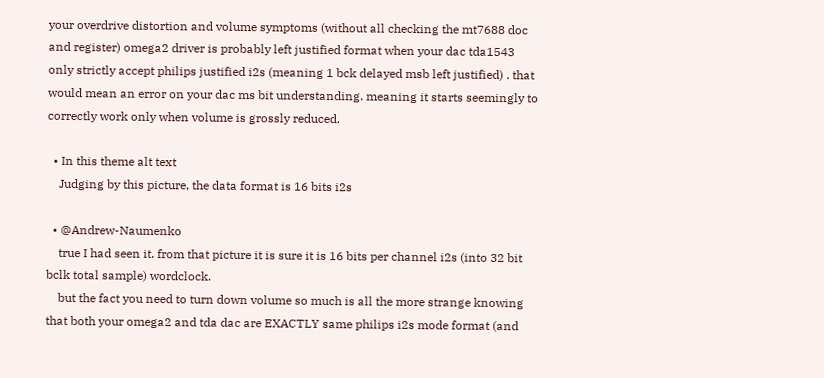your overdrive distortion and volume symptoms (without all checking the mt7688 doc and register) omega2 driver is probably left justified format when your dac tda1543 only strictly accept philips justified i2s (meaning 1 bck delayed msb left justified) . that would mean an error on your dac ms bit understanding. meaning it starts seemingly to correctly work only when volume is grossly reduced.

  • In this theme alt text
    Judging by this picture, the data format is 16 bits i2s

  • @Andrew-Naumenko
    true I had seen it. from that picture it is sure it is 16 bits per channel i2s (into 32 bit bclk total sample) wordclock.
    but the fact you need to turn down volume so much is all the more strange knowing that both your omega2 and tda dac are EXACTLY same philips i2s mode format (and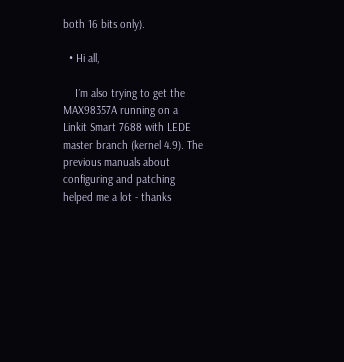both 16 bits only).

  • Hi all,

    I´m also trying to get the MAX98357A running on a Linkit Smart 7688 with LEDE master branch (kernel 4.9). The previous manuals about configuring and patching helped me a lot - thanks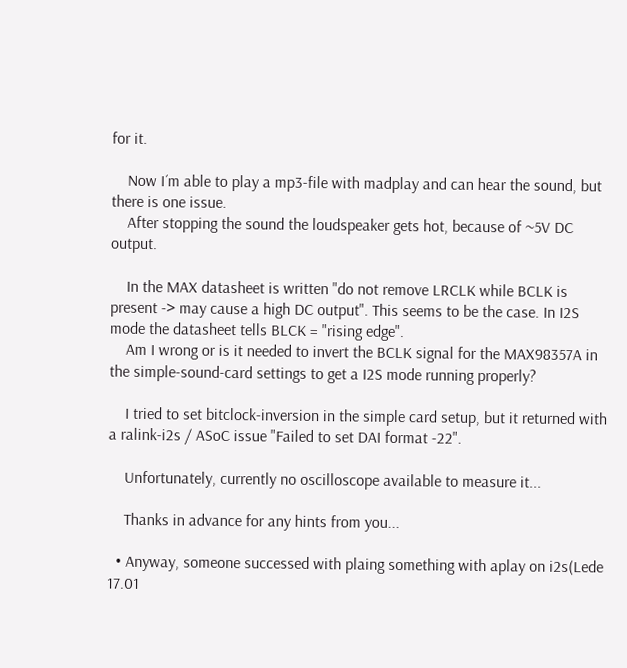for it.

    Now I´m able to play a mp3-file with madplay and can hear the sound, but there is one issue.
    After stopping the sound the loudspeaker gets hot, because of ~5V DC output.

    In the MAX datasheet is written "do not remove LRCLK while BCLK is present -> may cause a high DC output". This seems to be the case. In I2S mode the datasheet tells BLCK = "rising edge".
    Am I wrong or is it needed to invert the BCLK signal for the MAX98357A in the simple-sound-card settings to get a I2S mode running properly?

    I tried to set bitclock-inversion in the simple card setup, but it returned with a ralink-i2s / ASoC issue "Failed to set DAI format -22".

    Unfortunately, currently no oscilloscope available to measure it...

    Thanks in advance for any hints from you...

  • Anyway, someone successed with plaing something with aplay on i2s(Lede 17.01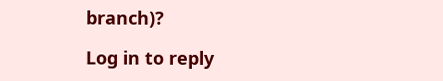branch)?

Log in to reply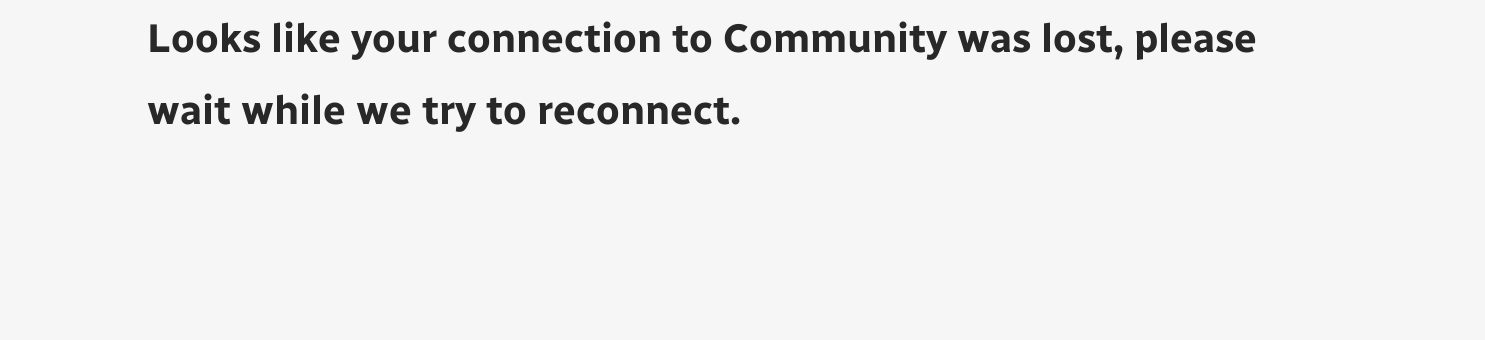Looks like your connection to Community was lost, please wait while we try to reconnect.